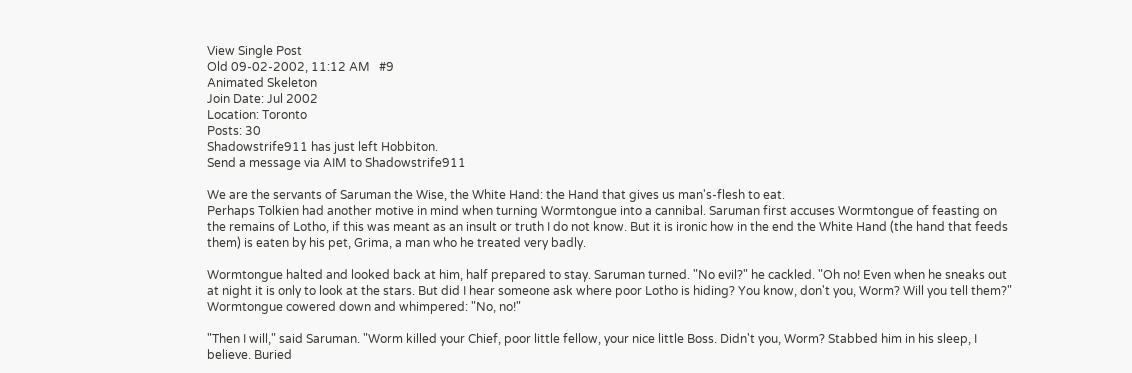View Single Post
Old 09-02-2002, 11:12 AM   #9
Animated Skeleton
Join Date: Jul 2002
Location: Toronto
Posts: 30
Shadowstrife911 has just left Hobbiton.
Send a message via AIM to Shadowstrife911

We are the servants of Saruman the Wise, the White Hand: the Hand that gives us man's-flesh to eat.
Perhaps Tolkien had another motive in mind when turning Wormtongue into a cannibal. Saruman first accuses Wormtongue of feasting on the remains of Lotho, if this was meant as an insult or truth I do not know. But it is ironic how in the end the White Hand (the hand that feeds them) is eaten by his pet, Grima, a man who he treated very badly.

Wormtongue halted and looked back at him, half prepared to stay. Saruman turned. "No evil?" he cackled. "Oh no! Even when he sneaks out at night it is only to look at the stars. But did I hear someone ask where poor Lotho is hiding? You know, don't you, Worm? Will you tell them?"
Wormtongue cowered down and whimpered: "No, no!"

"Then I will," said Saruman. "Worm killed your Chief, poor little fellow, your nice little Boss. Didn't you, Worm? Stabbed him in his sleep, I believe. Buried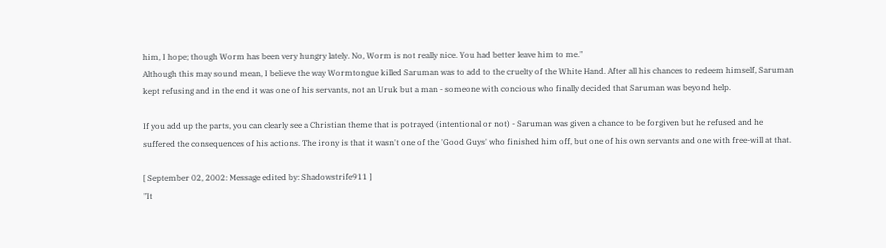him, I hope; though Worm has been very hungry lately. No, Worm is not really nice. You had better leave him to me."
Although this may sound mean, I believe the way Wormtongue killed Saruman was to add to the cruelty of the White Hand. After all his chances to redeem himself, Saruman kept refusing and in the end it was one of his servants, not an Uruk but a man - someone with concious who finally decided that Saruman was beyond help.

If you add up the parts, you can clearly see a Christian theme that is potrayed (intentional or not) - Saruman was given a chance to be forgiven but he refused and he suffered the consequences of his actions. The irony is that it wasn't one of the 'Good Guys' who finished him off, but one of his own servants and one with free-will at that.

[ September 02, 2002: Message edited by: Shadowstrife911 ]
"It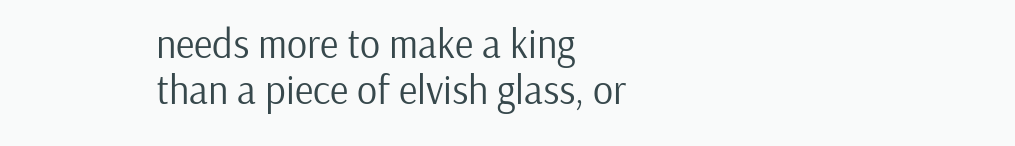needs more to make a king than a piece of elvish glass, or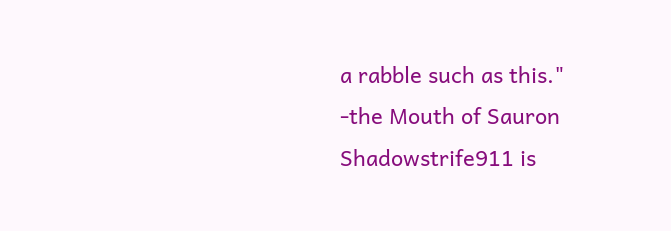a rabble such as this."
-the Mouth of Sauron
Shadowstrife911 is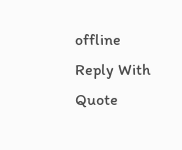offline   Reply With Quote